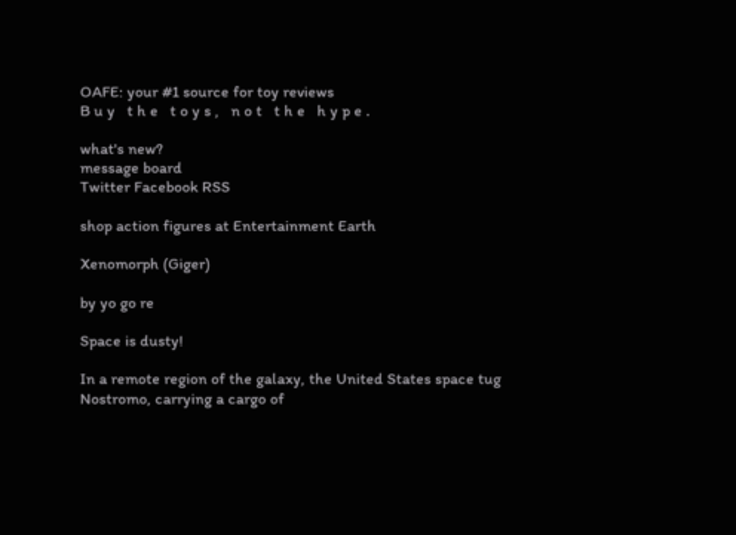OAFE: your #1 source for toy reviews
B u y   t h e   t o y s ,   n o t   t h e   h y p e .

what's new?
message board
Twitter Facebook RSS

shop action figures at Entertainment Earth

Xenomorph (Giger)

by yo go re

Space is dusty!

In a remote region of the galaxy, the United States space tug Nostromo, carrying a cargo of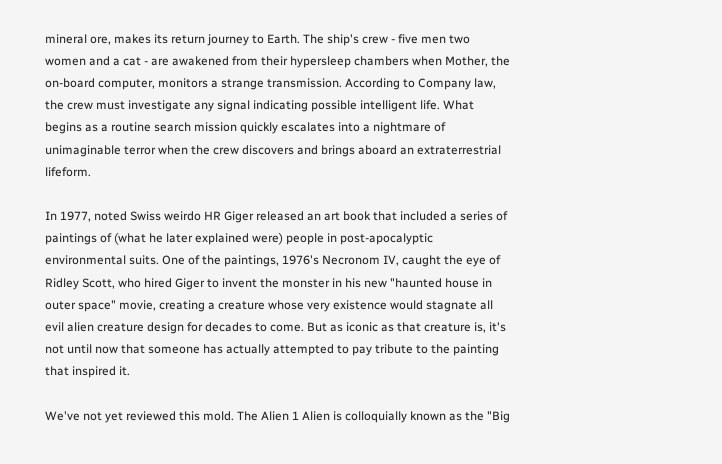mineral ore, makes its return journey to Earth. The ship's crew - five men two women and a cat - are awakened from their hypersleep chambers when Mother, the on-board computer, monitors a strange transmission. According to Company law, the crew must investigate any signal indicating possible intelligent life. What begins as a routine search mission quickly escalates into a nightmare of unimaginable terror when the crew discovers and brings aboard an extraterrestrial lifeform.

In 1977, noted Swiss weirdo HR Giger released an art book that included a series of paintings of (what he later explained were) people in post-apocalyptic environmental suits. One of the paintings, 1976's Necronom IV, caught the eye of Ridley Scott, who hired Giger to invent the monster in his new "haunted house in outer space" movie, creating a creature whose very existence would stagnate all evil alien creature design for decades to come. But as iconic as that creature is, it's not until now that someone has actually attempted to pay tribute to the painting that inspired it.

We've not yet reviewed this mold. The Alien 1 Alien is colloquially known as the "Big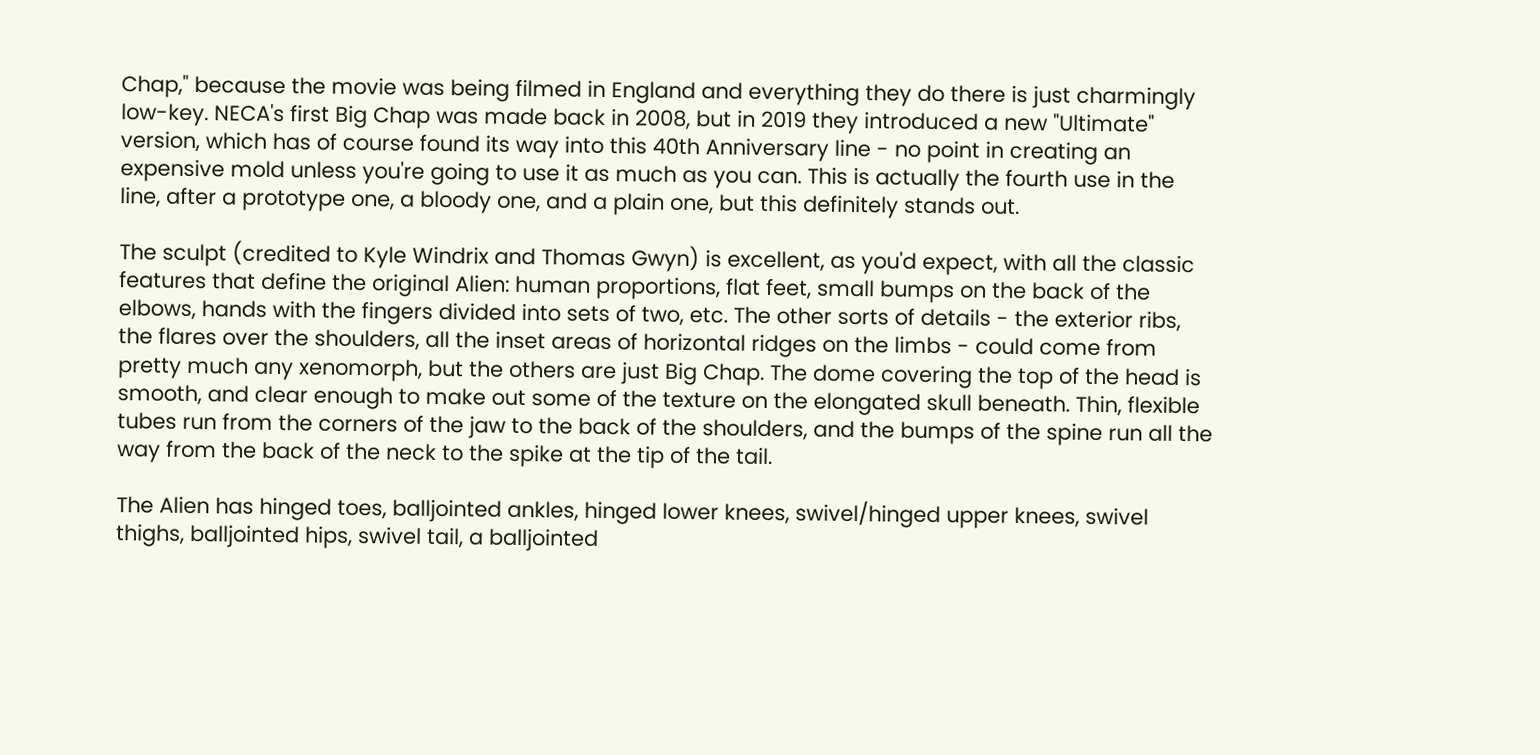Chap," because the movie was being filmed in England and everything they do there is just charmingly low-key. NECA's first Big Chap was made back in 2008, but in 2019 they introduced a new "Ultimate" version, which has of course found its way into this 40th Anniversary line - no point in creating an expensive mold unless you're going to use it as much as you can. This is actually the fourth use in the line, after a prototype one, a bloody one, and a plain one, but this definitely stands out.

The sculpt (credited to Kyle Windrix and Thomas Gwyn) is excellent, as you'd expect, with all the classic features that define the original Alien: human proportions, flat feet, small bumps on the back of the elbows, hands with the fingers divided into sets of two, etc. The other sorts of details - the exterior ribs, the flares over the shoulders, all the inset areas of horizontal ridges on the limbs - could come from pretty much any xenomorph, but the others are just Big Chap. The dome covering the top of the head is smooth, and clear enough to make out some of the texture on the elongated skull beneath. Thin, flexible tubes run from the corners of the jaw to the back of the shoulders, and the bumps of the spine run all the way from the back of the neck to the spike at the tip of the tail.

The Alien has hinged toes, balljointed ankles, hinged lower knees, swivel/hinged upper knees, swivel thighs, balljointed hips, swivel tail, a balljointed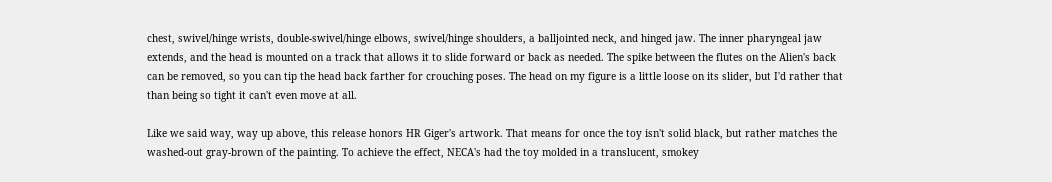chest, swivel/hinge wrists, double-swivel/hinge elbows, swivel/hinge shoulders, a balljointed neck, and hinged jaw. The inner pharyngeal jaw extends, and the head is mounted on a track that allows it to slide forward or back as needed. The spike between the flutes on the Alien's back can be removed, so you can tip the head back farther for crouching poses. The head on my figure is a little loose on its slider, but I'd rather that than being so tight it can't even move at all.

Like we said way, way up above, this release honors HR Giger's artwork. That means for once the toy isn't solid black, but rather matches the washed-out gray-brown of the painting. To achieve the effect, NECA's had the toy molded in a translucent, smokey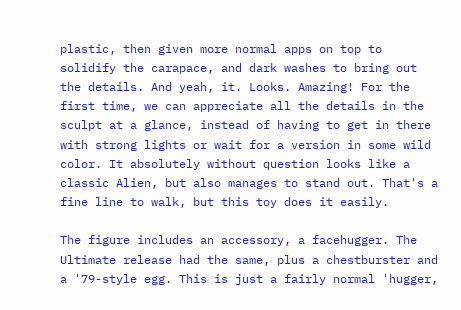plastic, then given more normal apps on top to solidify the carapace, and dark washes to bring out the details. And yeah, it. Looks. Amazing! For the first time, we can appreciate all the details in the sculpt at a glance, instead of having to get in there with strong lights or wait for a version in some wild color. It absolutely without question looks like a classic Alien, but also manages to stand out. That's a fine line to walk, but this toy does it easily.

The figure includes an accessory, a facehugger. The Ultimate release had the same, plus a chestburster and a '79-style egg. This is just a fairly normal 'hugger,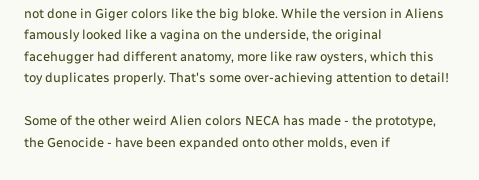not done in Giger colors like the big bloke. While the version in Aliens famously looked like a vagina on the underside, the original facehugger had different anatomy, more like raw oysters, which this toy duplicates properly. That's some over-achieving attention to detail!

Some of the other weird Alien colors NECA has made - the prototype, the Genocide - have been expanded onto other molds, even if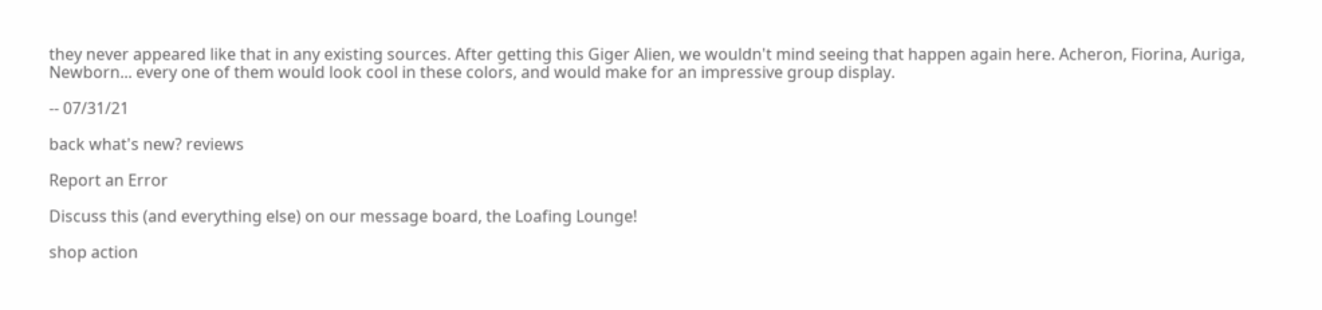they never appeared like that in any existing sources. After getting this Giger Alien, we wouldn't mind seeing that happen again here. Acheron, Fiorina, Auriga, Newborn... every one of them would look cool in these colors, and would make for an impressive group display.

-- 07/31/21

back what's new? reviews

Report an Error

Discuss this (and everything else) on our message board, the Loafing Lounge!

shop action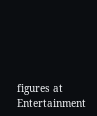figures at Entertainment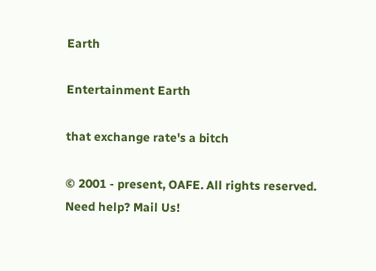Earth

Entertainment Earth

that exchange rate's a bitch

© 2001 - present, OAFE. All rights reserved.
Need help? Mail Us!